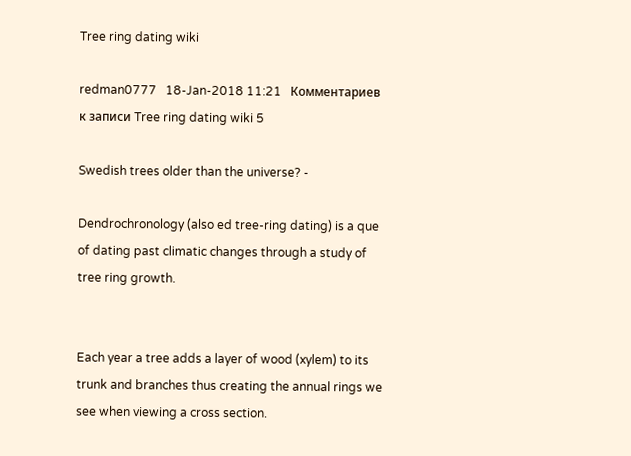Tree ring dating wiki

redman0777   18-Jan-2018 11:21   Комментариев к записи Tree ring dating wiki 5

Swedish trees older than the universe? -

Dendrochronology (also ed tree-ring dating) is a que of dating past climatic changes through a study of tree ring growth.


Each year a tree adds a layer of wood (xylem) to its trunk and branches thus creating the annual rings we see when viewing a cross section.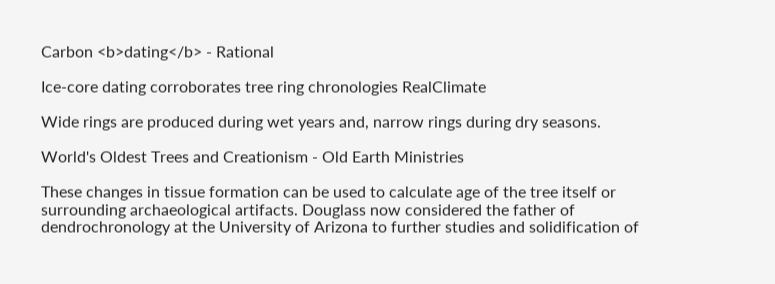Carbon <b>dating</b> - Rational

Ice-core dating corroborates tree ring chronologies RealClimate

Wide rings are produced during wet years and, narrow rings during dry seasons.

World's Oldest Trees and Creationism - Old Earth Ministries

These changes in tissue formation can be used to calculate age of the tree itself or surrounding archaeological artifacts. Douglass now considered the father of dendrochronology at the University of Arizona to further studies and solidification of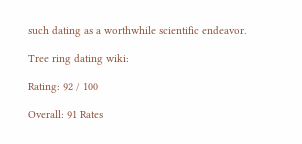such dating as a worthwhile scientific endeavor.

Tree ring dating wiki:

Rating: 92 / 100

Overall: 91 Rates